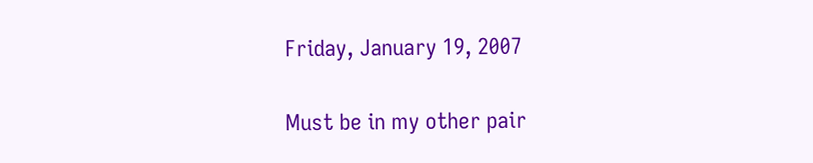Friday, January 19, 2007

Must be in my other pair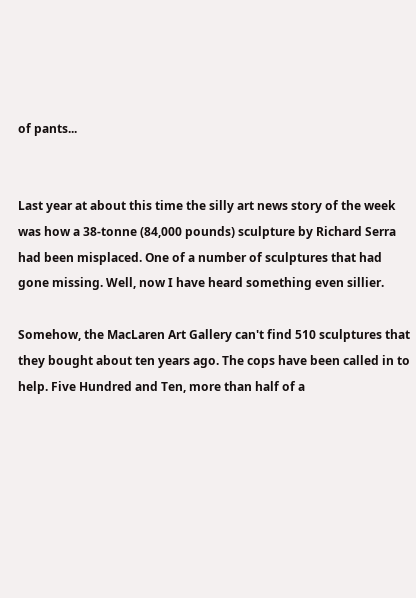of pants...


Last year at about this time the silly art news story of the week was how a 38-tonne (84,000 pounds) sculpture by Richard Serra had been misplaced. One of a number of sculptures that had gone missing. Well, now I have heard something even sillier.

Somehow, the MacLaren Art Gallery can't find 510 sculptures that they bought about ten years ago. The cops have been called in to help. Five Hundred and Ten, more than half of a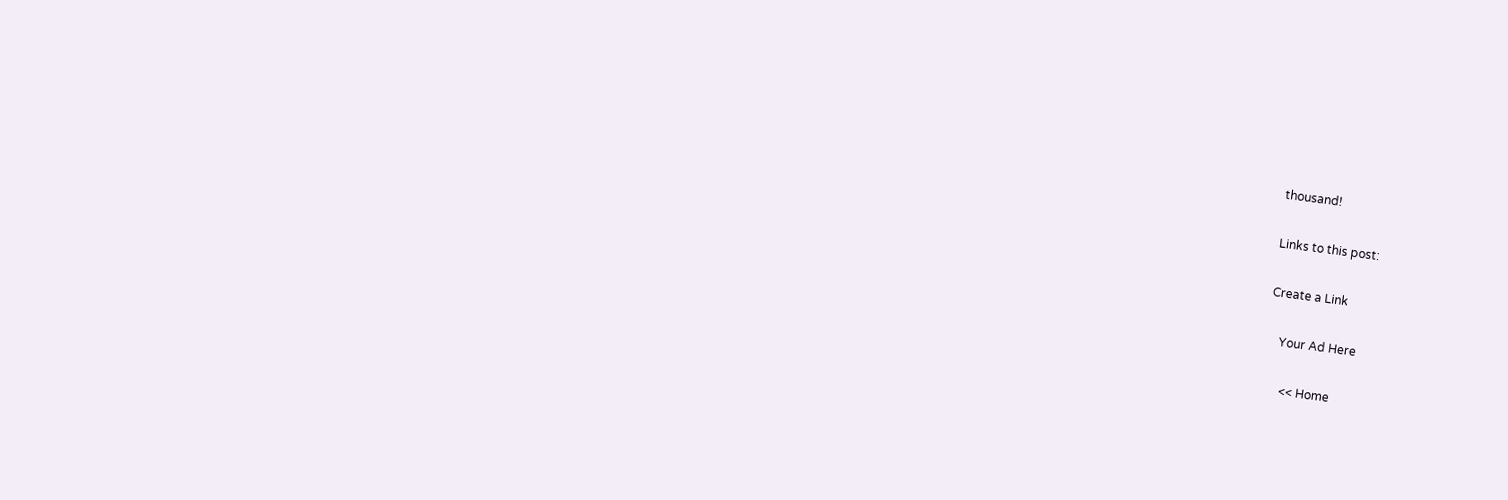thousand!

Links to this post:

Create a Link

    Your Ad Here

      << Home